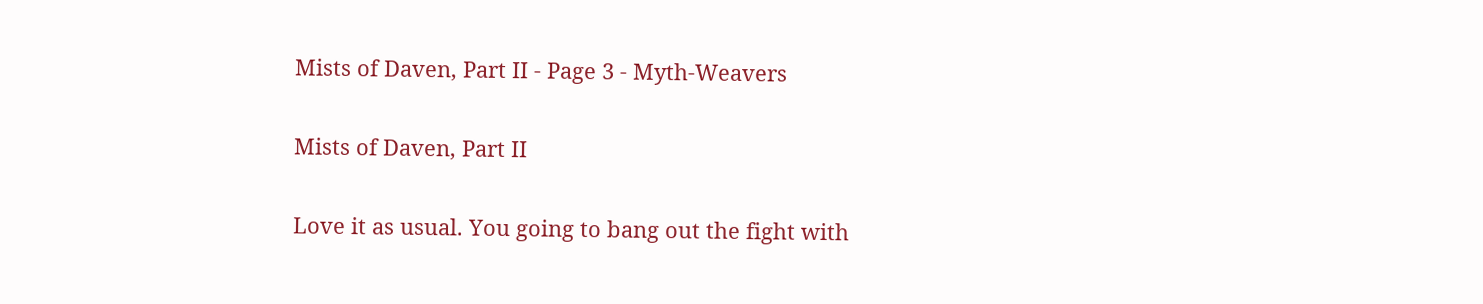Mists of Daven, Part II - Page 3 - Myth-Weavers

Mists of Daven, Part II

Love it as usual. You going to bang out the fight with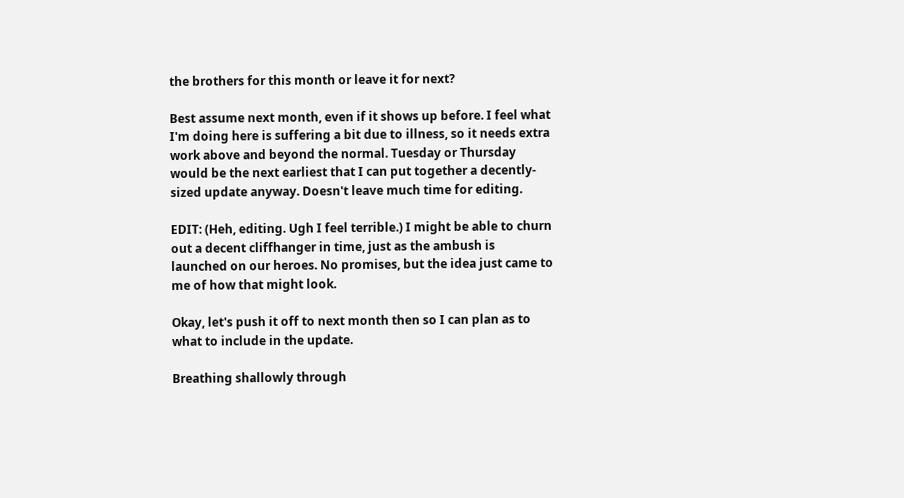the brothers for this month or leave it for next?

Best assume next month, even if it shows up before. I feel what I'm doing here is suffering a bit due to illness, so it needs extra work above and beyond the normal. Tuesday or Thursday would be the next earliest that I can put together a decently-sized update anyway. Doesn't leave much time for editing.

EDIT: (Heh, editing. Ugh I feel terrible.) I might be able to churn out a decent cliffhanger in time, just as the ambush is launched on our heroes. No promises, but the idea just came to me of how that might look.

Okay, let's push it off to next month then so I can plan as to what to include in the update.

Breathing shallowly through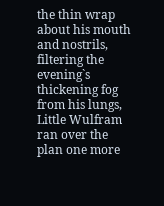the thin wrap about his mouth and nostrils, filtering the evening`s thickening fog from his lungs, Little Wulfram ran over the plan one more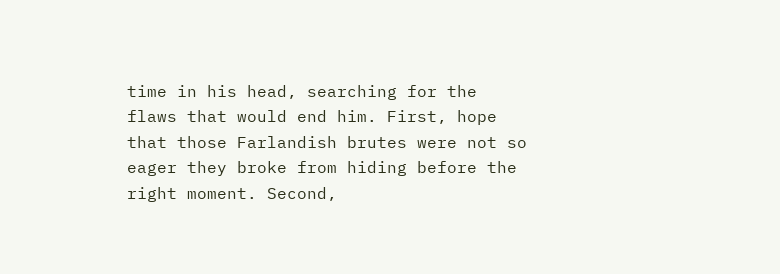time in his head, searching for the flaws that would end him. First, hope that those Farlandish brutes were not so eager they broke from hiding before the right moment. Second,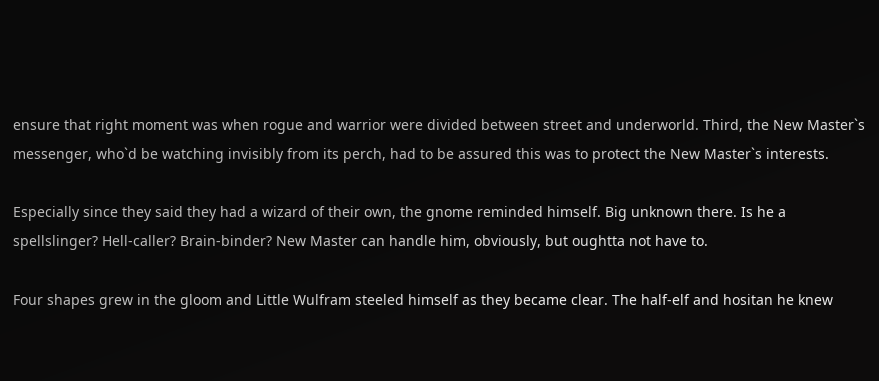ensure that right moment was when rogue and warrior were divided between street and underworld. Third, the New Master`s messenger, who`d be watching invisibly from its perch, had to be assured this was to protect the New Master`s interests.

Especially since they said they had a wizard of their own, the gnome reminded himself. Big unknown there. Is he a spellslinger? Hell-caller? Brain-binder? New Master can handle him, obviously, but oughtta not have to.

Four shapes grew in the gloom and Little Wulfram steeled himself as they became clear. The half-elf and hositan he knew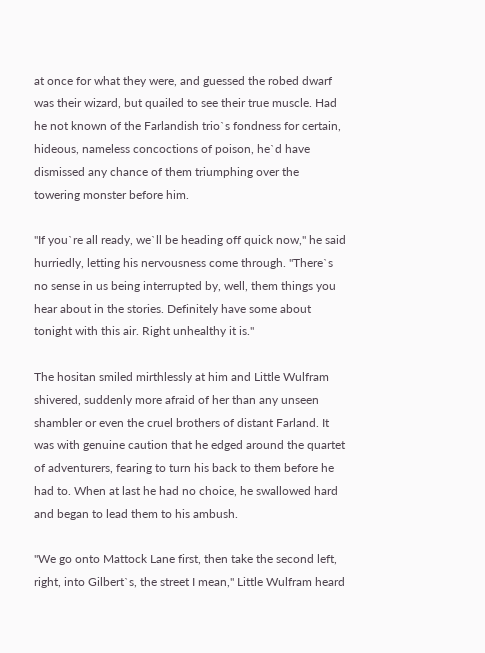at once for what they were, and guessed the robed dwarf was their wizard, but quailed to see their true muscle. Had he not known of the Farlandish trio`s fondness for certain, hideous, nameless concoctions of poison, he`d have dismissed any chance of them triumphing over the towering monster before him.

"If you`re all ready, we`ll be heading off quick now," he said hurriedly, letting his nervousness come through. "There`s no sense in us being interrupted by, well, them things you hear about in the stories. Definitely have some about tonight with this air. Right unhealthy it is."

The hositan smiled mirthlessly at him and Little Wulfram shivered, suddenly more afraid of her than any unseen shambler or even the cruel brothers of distant Farland. It was with genuine caution that he edged around the quartet of adventurers, fearing to turn his back to them before he had to. When at last he had no choice, he swallowed hard and began to lead them to his ambush.

"We go onto Mattock Lane first, then take the second left, right, into Gilbert`s, the street I mean," Little Wulfram heard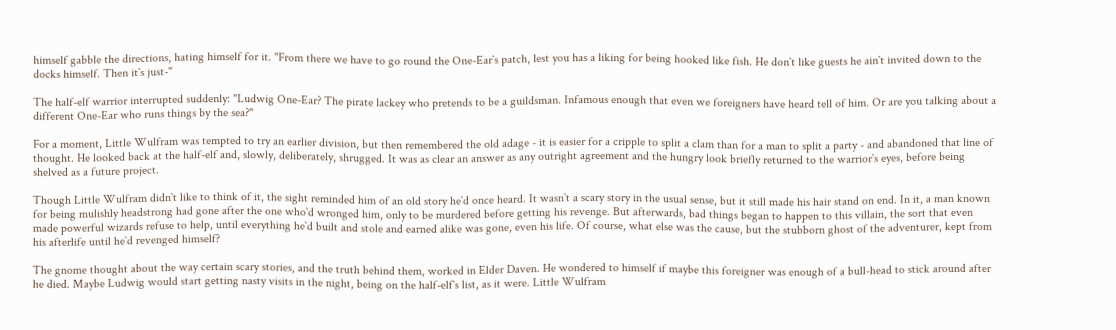himself gabble the directions, hating himself for it. "From there we have to go round the One-Ear`s patch, lest you has a liking for being hooked like fish. He don`t like guests he ain`t invited down to the docks himself. Then it`s just-"

The half-elf warrior interrupted suddenly: "Ludwig One-Ear? The pirate lackey who pretends to be a guildsman. Infamous enough that even we foreigners have heard tell of him. Or are you talking about a different One-Ear who runs things by the sea?"

For a moment, Little Wulfram was tempted to try an earlier division, but then remembered the old adage - it is easier for a cripple to split a clam than for a man to split a party - and abandoned that line of thought. He looked back at the half-elf and, slowly, deliberately, shrugged. It was as clear an answer as any outright agreement and the hungry look briefly returned to the warrior`s eyes, before being shelved as a future project.

Though Little Wulfram didn`t like to think of it, the sight reminded him of an old story he`d once heard. It wasn`t a scary story in the usual sense, but it still made his hair stand on end. In it, a man known for being mulishly headstrong had gone after the one who`d wronged him, only to be murdered before getting his revenge. But afterwards, bad things began to happen to this villain, the sort that even made powerful wizards refuse to help, until everything he`d built and stole and earned alike was gone, even his life. Of course, what else was the cause, but the stubborn ghost of the adventurer, kept from his afterlife until he`d revenged himself?

The gnome thought about the way certain scary stories, and the truth behind them, worked in Elder Daven. He wondered to himself if maybe this foreigner was enough of a bull-head to stick around after he died. Maybe Ludwig would start getting nasty visits in the night, being on the half-elf`s list, as it were. Little Wulfram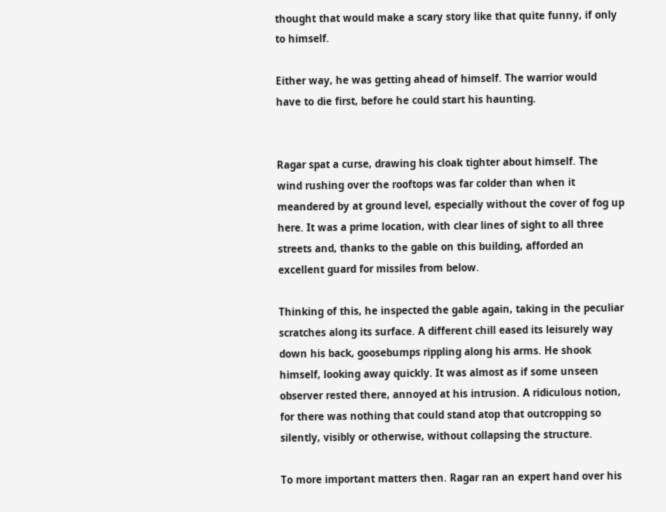thought that would make a scary story like that quite funny, if only to himself.

Either way, he was getting ahead of himself. The warrior would have to die first, before he could start his haunting.


Ragar spat a curse, drawing his cloak tighter about himself. The wind rushing over the rooftops was far colder than when it meandered by at ground level, especially without the cover of fog up here. It was a prime location, with clear lines of sight to all three streets and, thanks to the gable on this building, afforded an excellent guard for missiles from below.

Thinking of this, he inspected the gable again, taking in the peculiar scratches along its surface. A different chill eased its leisurely way down his back, goosebumps rippling along his arms. He shook himself, looking away quickly. It was almost as if some unseen observer rested there, annoyed at his intrusion. A ridiculous notion, for there was nothing that could stand atop that outcropping so silently, visibly or otherwise, without collapsing the structure.

To more important matters then. Ragar ran an expert hand over his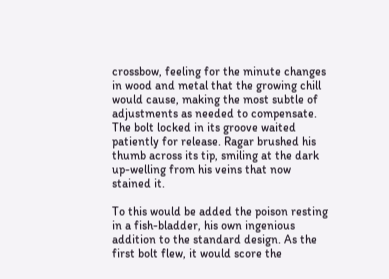crossbow, feeling for the minute changes in wood and metal that the growing chill would cause, making the most subtle of adjustments as needed to compensate. The bolt locked in its groove waited patiently for release. Ragar brushed his thumb across its tip, smiling at the dark up-welling from his veins that now stained it.

To this would be added the poison resting in a fish-bladder, his own ingenious addition to the standard design. As the first bolt flew, it would score the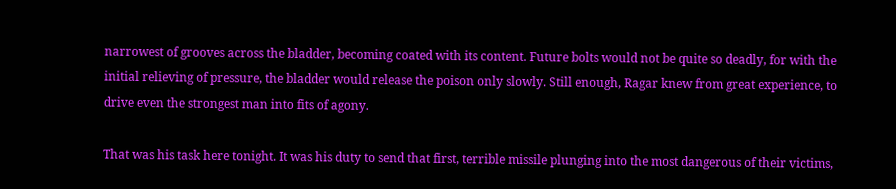narrowest of grooves across the bladder, becoming coated with its content. Future bolts would not be quite so deadly, for with the initial relieving of pressure, the bladder would release the poison only slowly. Still enough, Ragar knew from great experience, to drive even the strongest man into fits of agony.

That was his task here tonight. It was his duty to send that first, terrible missile plunging into the most dangerous of their victims,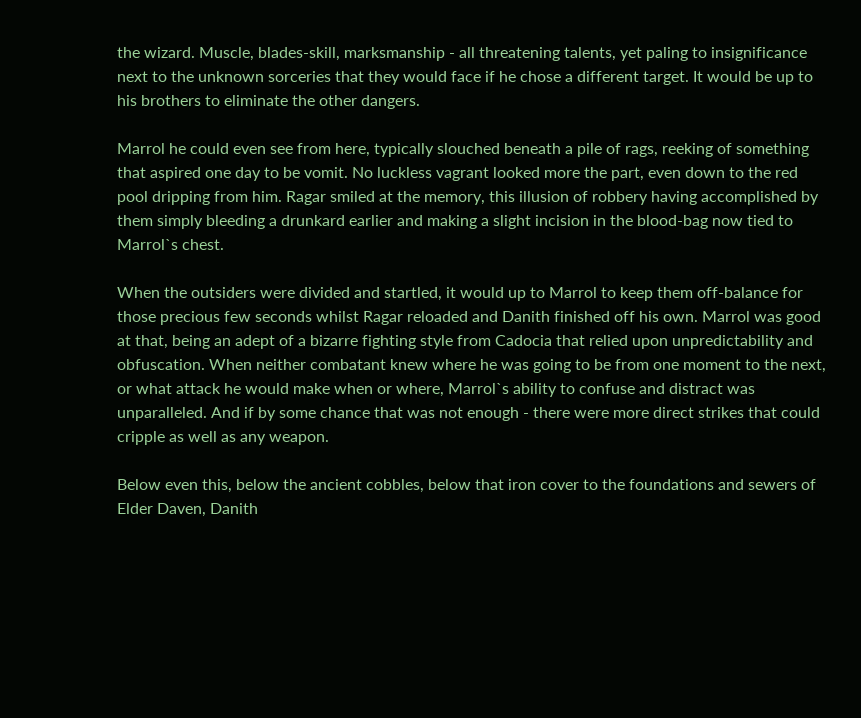the wizard. Muscle, blades-skill, marksmanship - all threatening talents, yet paling to insignificance next to the unknown sorceries that they would face if he chose a different target. It would be up to his brothers to eliminate the other dangers.

Marrol he could even see from here, typically slouched beneath a pile of rags, reeking of something that aspired one day to be vomit. No luckless vagrant looked more the part, even down to the red pool dripping from him. Ragar smiled at the memory, this illusion of robbery having accomplished by them simply bleeding a drunkard earlier and making a slight incision in the blood-bag now tied to Marrol`s chest.

When the outsiders were divided and startled, it would up to Marrol to keep them off-balance for those precious few seconds whilst Ragar reloaded and Danith finished off his own. Marrol was good at that, being an adept of a bizarre fighting style from Cadocia that relied upon unpredictability and obfuscation. When neither combatant knew where he was going to be from one moment to the next, or what attack he would make when or where, Marrol`s ability to confuse and distract was unparalleled. And if by some chance that was not enough - there were more direct strikes that could cripple as well as any weapon.

Below even this, below the ancient cobbles, below that iron cover to the foundations and sewers of Elder Daven, Danith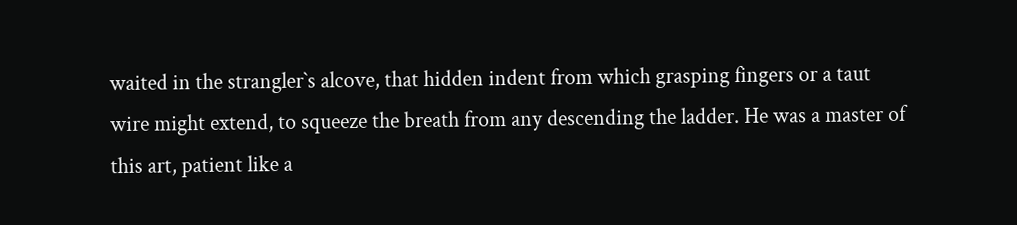waited in the strangler`s alcove, that hidden indent from which grasping fingers or a taut wire might extend, to squeeze the breath from any descending the ladder. He was a master of this art, patient like a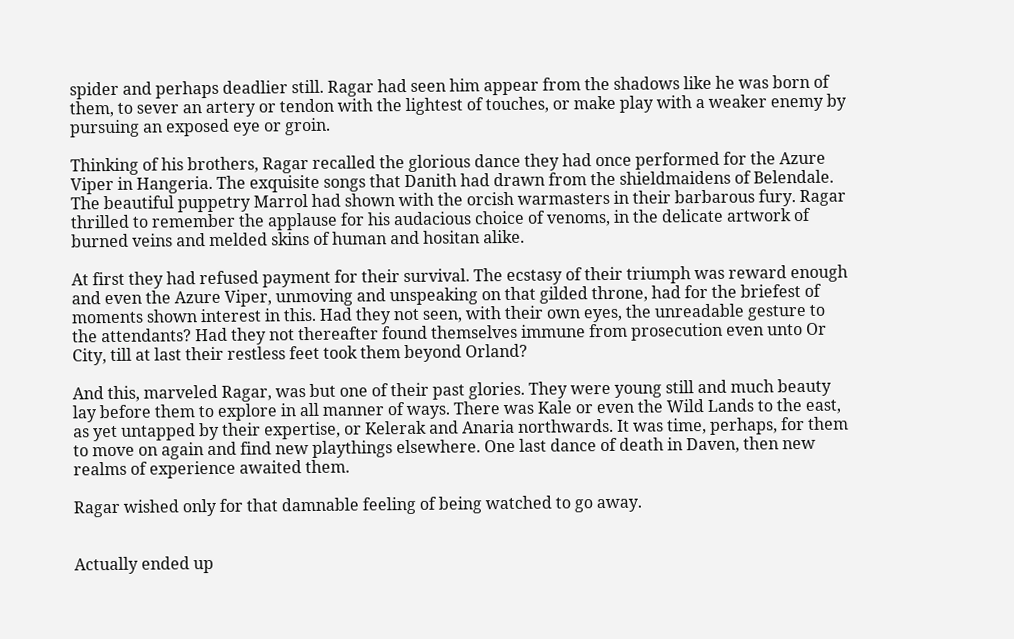spider and perhaps deadlier still. Ragar had seen him appear from the shadows like he was born of them, to sever an artery or tendon with the lightest of touches, or make play with a weaker enemy by pursuing an exposed eye or groin.

Thinking of his brothers, Ragar recalled the glorious dance they had once performed for the Azure Viper in Hangeria. The exquisite songs that Danith had drawn from the shieldmaidens of Belendale. The beautiful puppetry Marrol had shown with the orcish warmasters in their barbarous fury. Ragar thrilled to remember the applause for his audacious choice of venoms, in the delicate artwork of burned veins and melded skins of human and hositan alike.

At first they had refused payment for their survival. The ecstasy of their triumph was reward enough and even the Azure Viper, unmoving and unspeaking on that gilded throne, had for the briefest of moments shown interest in this. Had they not seen, with their own eyes, the unreadable gesture to the attendants? Had they not thereafter found themselves immune from prosecution even unto Or City, till at last their restless feet took them beyond Orland?

And this, marveled Ragar, was but one of their past glories. They were young still and much beauty lay before them to explore in all manner of ways. There was Kale or even the Wild Lands to the east, as yet untapped by their expertise, or Kelerak and Anaria northwards. It was time, perhaps, for them to move on again and find new playthings elsewhere. One last dance of death in Daven, then new realms of experience awaited them.

Ragar wished only for that damnable feeling of being watched to go away.


Actually ended up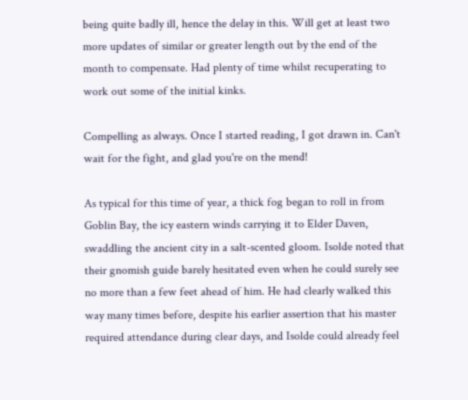being quite badly ill, hence the delay in this. Will get at least two more updates of similar or greater length out by the end of the month to compensate. Had plenty of time whilst recuperating to work out some of the initial kinks.

Compelling as always. Once I started reading, I got drawn in. Can't wait for the fight, and glad you're on the mend!

As typical for this time of year, a thick fog began to roll in from Goblin Bay, the icy eastern winds carrying it to Elder Daven, swaddling the ancient city in a salt-scented gloom. Isolde noted that their gnomish guide barely hesitated even when he could surely see no more than a few feet ahead of him. He had clearly walked this way many times before, despite his earlier assertion that his master required attendance during clear days, and Isolde could already feel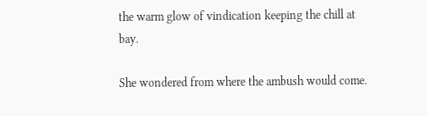the warm glow of vindication keeping the chill at bay.

She wondered from where the ambush would come.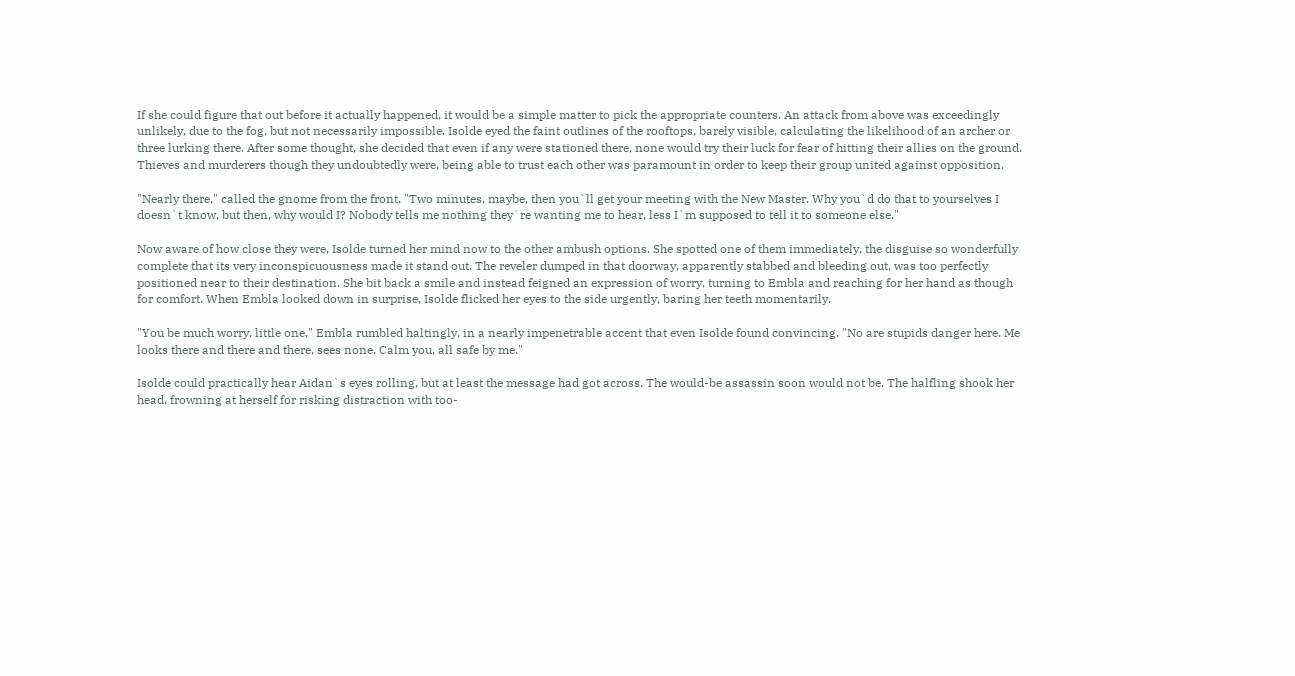If she could figure that out before it actually happened, it would be a simple matter to pick the appropriate counters. An attack from above was exceedingly unlikely, due to the fog, but not necessarily impossible. Isolde eyed the faint outlines of the rooftops, barely visible, calculating the likelihood of an archer or three lurking there. After some thought, she decided that even if any were stationed there, none would try their luck for fear of hitting their allies on the ground. Thieves and murderers though they undoubtedly were, being able to trust each other was paramount in order to keep their group united against opposition.

"Nearly there," called the gnome from the front. "Two minutes, maybe, then you`ll get your meeting with the New Master. Why you`d do that to yourselves I doesn`t know, but then, why would I? Nobody tells me nothing they`re wanting me to hear, less I`m supposed to tell it to someone else."

Now aware of how close they were, Isolde turned her mind now to the other ambush options. She spotted one of them immediately, the disguise so wonderfully complete that its very inconspicuousness made it stand out. The reveler dumped in that doorway, apparently stabbed and bleeding out, was too perfectly positioned near to their destination. She bit back a smile and instead feigned an expression of worry, turning to Embla and reaching for her hand as though for comfort. When Embla looked down in surprise, Isolde flicked her eyes to the side urgently, baring her teeth momentarily.

"You be much worry, little one," Embla rumbled haltingly, in a nearly impenetrable accent that even Isolde found convincing. "No are stupids danger here. Me looks there and there and there, sees none. Calm you, all safe by me."

Isolde could practically hear Aidan`s eyes rolling, but at least the message had got across. The would-be assassin soon would not be. The halfling shook her head, frowning at herself for risking distraction with too-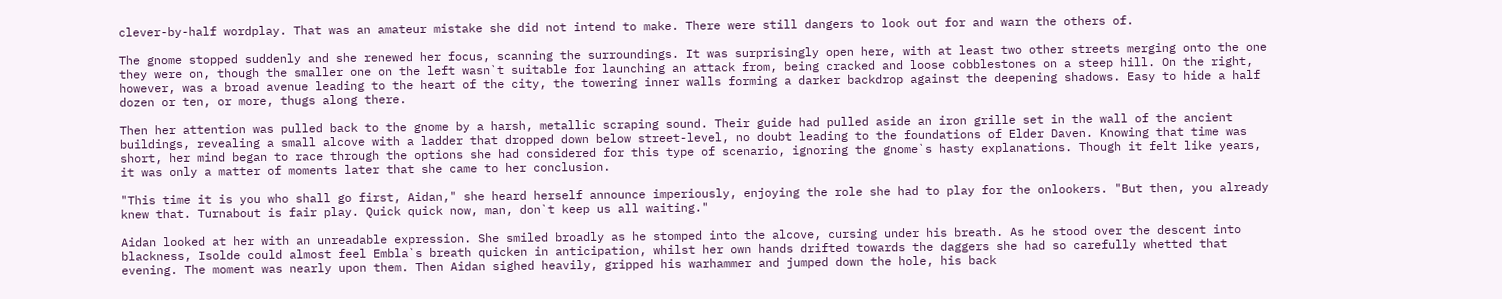clever-by-half wordplay. That was an amateur mistake she did not intend to make. There were still dangers to look out for and warn the others of.

The gnome stopped suddenly and she renewed her focus, scanning the surroundings. It was surprisingly open here, with at least two other streets merging onto the one they were on, though the smaller one on the left wasn`t suitable for launching an attack from, being cracked and loose cobblestones on a steep hill. On the right, however, was a broad avenue leading to the heart of the city, the towering inner walls forming a darker backdrop against the deepening shadows. Easy to hide a half dozen or ten, or more, thugs along there.

Then her attention was pulled back to the gnome by a harsh, metallic scraping sound. Their guide had pulled aside an iron grille set in the wall of the ancient buildings, revealing a small alcove with a ladder that dropped down below street-level, no doubt leading to the foundations of Elder Daven. Knowing that time was short, her mind began to race through the options she had considered for this type of scenario, ignoring the gnome`s hasty explanations. Though it felt like years, it was only a matter of moments later that she came to her conclusion.

"This time it is you who shall go first, Aidan," she heard herself announce imperiously, enjoying the role she had to play for the onlookers. "But then, you already knew that. Turnabout is fair play. Quick quick now, man, don`t keep us all waiting."

Aidan looked at her with an unreadable expression. She smiled broadly as he stomped into the alcove, cursing under his breath. As he stood over the descent into blackness, Isolde could almost feel Embla`s breath quicken in anticipation, whilst her own hands drifted towards the daggers she had so carefully whetted that evening. The moment was nearly upon them. Then Aidan sighed heavily, gripped his warhammer and jumped down the hole, his back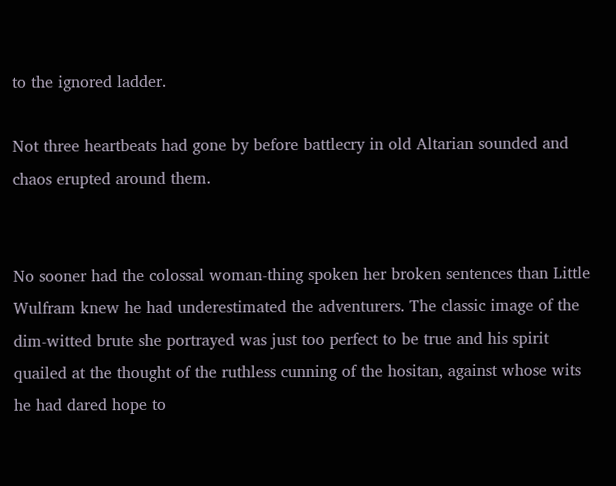to the ignored ladder.

Not three heartbeats had gone by before battlecry in old Altarian sounded and chaos erupted around them.


No sooner had the colossal woman-thing spoken her broken sentences than Little Wulfram knew he had underestimated the adventurers. The classic image of the dim-witted brute she portrayed was just too perfect to be true and his spirit quailed at the thought of the ruthless cunning of the hositan, against whose wits he had dared hope to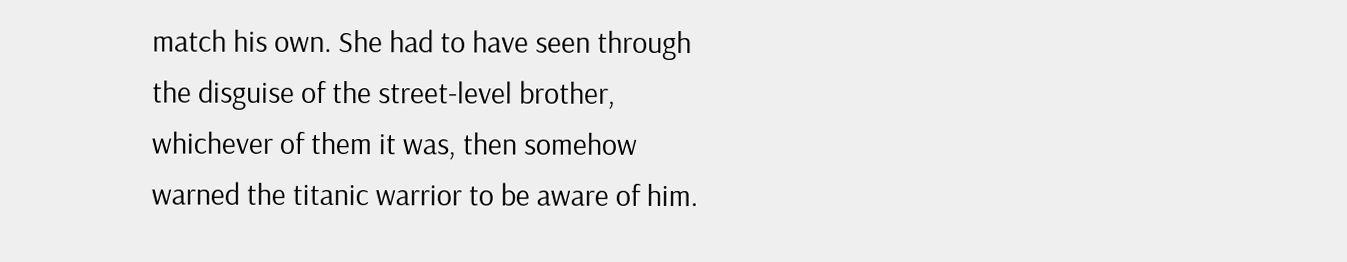match his own. She had to have seen through the disguise of the street-level brother, whichever of them it was, then somehow warned the titanic warrior to be aware of him.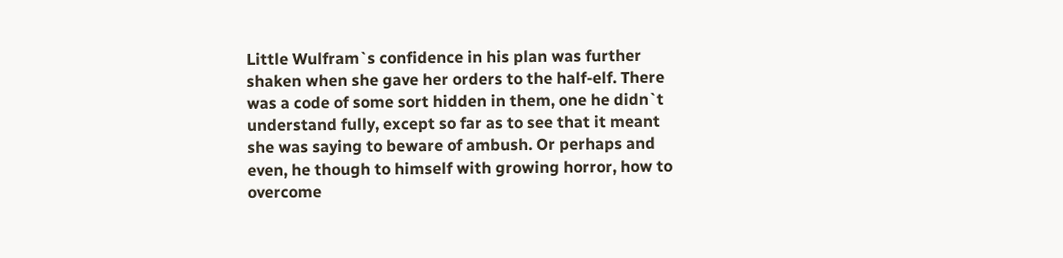Little Wulfram`s confidence in his plan was further shaken when she gave her orders to the half-elf. There was a code of some sort hidden in them, one he didn`t understand fully, except so far as to see that it meant she was saying to beware of ambush. Or perhaps and even, he though to himself with growing horror, how to overcome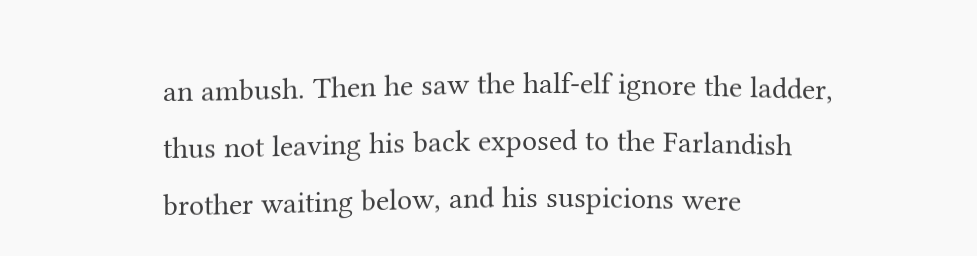an ambush. Then he saw the half-elf ignore the ladder, thus not leaving his back exposed to the Farlandish brother waiting below, and his suspicions were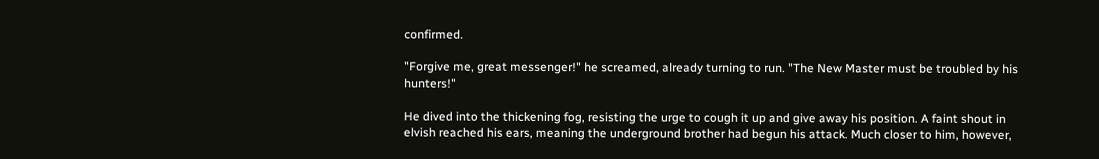confirmed.

"Forgive me, great messenger!" he screamed, already turning to run. "The New Master must be troubled by his hunters!"

He dived into the thickening fog, resisting the urge to cough it up and give away his position. A faint shout in elvish reached his ears, meaning the underground brother had begun his attack. Much closer to him, however,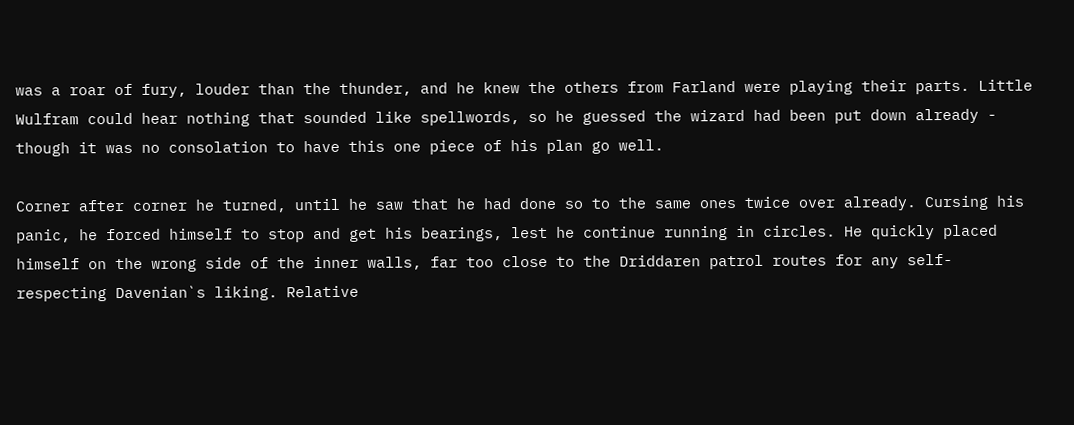was a roar of fury, louder than the thunder, and he knew the others from Farland were playing their parts. Little Wulfram could hear nothing that sounded like spellwords, so he guessed the wizard had been put down already - though it was no consolation to have this one piece of his plan go well.

Corner after corner he turned, until he saw that he had done so to the same ones twice over already. Cursing his panic, he forced himself to stop and get his bearings, lest he continue running in circles. He quickly placed himself on the wrong side of the inner walls, far too close to the Driddaren patrol routes for any self-respecting Davenian`s liking. Relative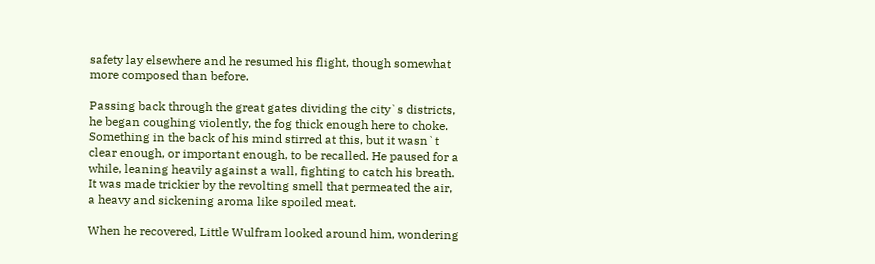safety lay elsewhere and he resumed his flight, though somewhat more composed than before.

Passing back through the great gates dividing the city`s districts, he began coughing violently, the fog thick enough here to choke. Something in the back of his mind stirred at this, but it wasn`t clear enough, or important enough, to be recalled. He paused for a while, leaning heavily against a wall, fighting to catch his breath. It was made trickier by the revolting smell that permeated the air, a heavy and sickening aroma like spoiled meat.

When he recovered, Little Wulfram looked around him, wondering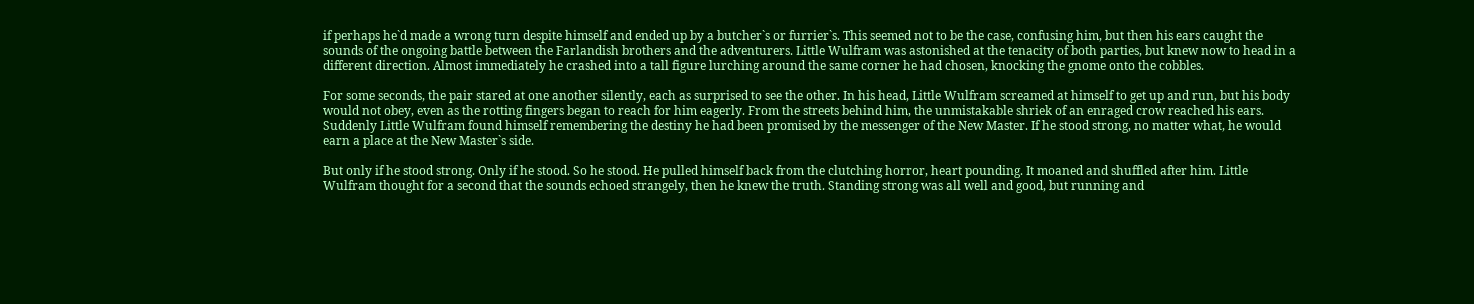if perhaps he`d made a wrong turn despite himself and ended up by a butcher`s or furrier`s. This seemed not to be the case, confusing him, but then his ears caught the sounds of the ongoing battle between the Farlandish brothers and the adventurers. Little Wulfram was astonished at the tenacity of both parties, but knew now to head in a different direction. Almost immediately he crashed into a tall figure lurching around the same corner he had chosen, knocking the gnome onto the cobbles.

For some seconds, the pair stared at one another silently, each as surprised to see the other. In his head, Little Wulfram screamed at himself to get up and run, but his body would not obey, even as the rotting fingers began to reach for him eagerly. From the streets behind him, the unmistakable shriek of an enraged crow reached his ears. Suddenly Little Wulfram found himself remembering the destiny he had been promised by the messenger of the New Master. If he stood strong, no matter what, he would earn a place at the New Master`s side.

But only if he stood strong. Only if he stood. So he stood. He pulled himself back from the clutching horror, heart pounding. It moaned and shuffled after him. Little Wulfram thought for a second that the sounds echoed strangely, then he knew the truth. Standing strong was all well and good, but running and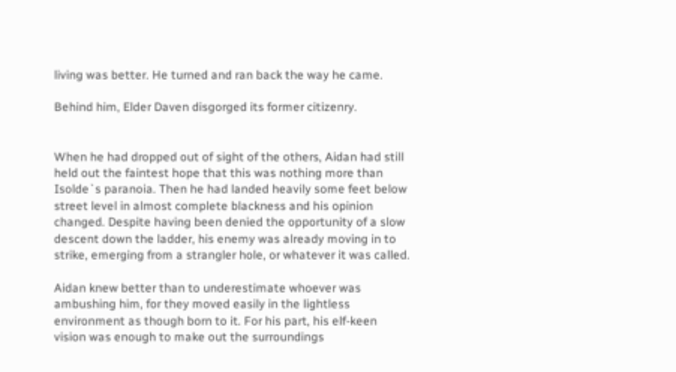living was better. He turned and ran back the way he came.

Behind him, Elder Daven disgorged its former citizenry.


When he had dropped out of sight of the others, Aidan had still held out the faintest hope that this was nothing more than Isolde`s paranoia. Then he had landed heavily some feet below street level in almost complete blackness and his opinion changed. Despite having been denied the opportunity of a slow descent down the ladder, his enemy was already moving in to strike, emerging from a strangler hole, or whatever it was called.

Aidan knew better than to underestimate whoever was ambushing him, for they moved easily in the lightless environment as though born to it. For his part, his elf-keen vision was enough to make out the surroundings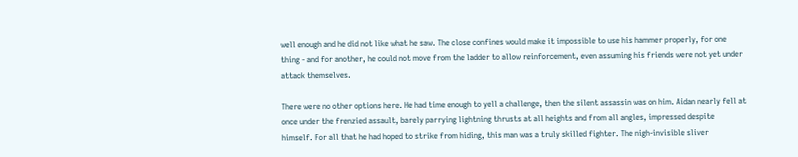well enough and he did not like what he saw. The close confines would make it impossible to use his hammer properly, for one thing - and for another, he could not move from the ladder to allow reinforcement, even assuming his friends were not yet under attack themselves.

There were no other options here. He had time enough to yell a challenge, then the silent assassin was on him. Aidan nearly fell at once under the frenzied assault, barely parrying lightning thrusts at all heights and from all angles, impressed despite himself. For all that he had hoped to strike from hiding, this man was a truly skilled fighter. The nigh-invisible sliver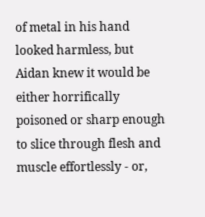of metal in his hand looked harmless, but Aidan knew it would be either horrifically poisoned or sharp enough to slice through flesh and muscle effortlessly - or,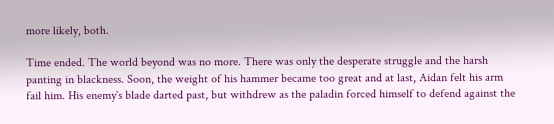more likely, both.

Time ended. The world beyond was no more. There was only the desperate struggle and the harsh panting in blackness. Soon, the weight of his hammer became too great and at last, Aidan felt his arm fail him. His enemy`s blade darted past, but withdrew as the paladin forced himself to defend against the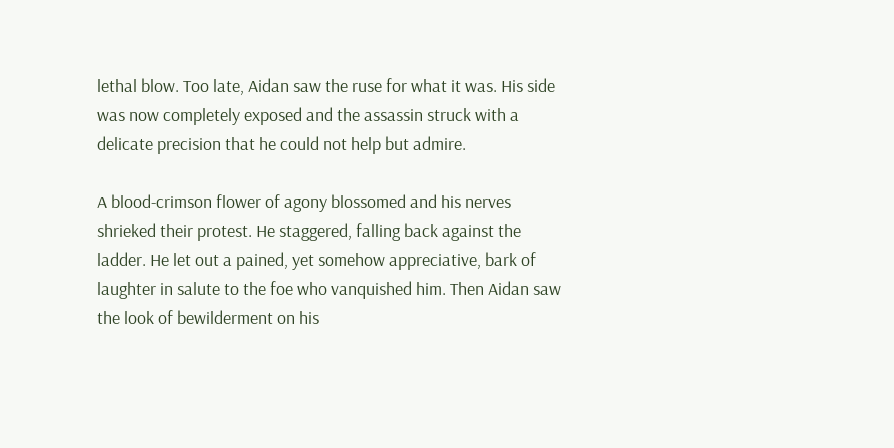lethal blow. Too late, Aidan saw the ruse for what it was. His side was now completely exposed and the assassin struck with a delicate precision that he could not help but admire.

A blood-crimson flower of agony blossomed and his nerves shrieked their protest. He staggered, falling back against the ladder. He let out a pained, yet somehow appreciative, bark of laughter in salute to the foe who vanquished him. Then Aidan saw the look of bewilderment on his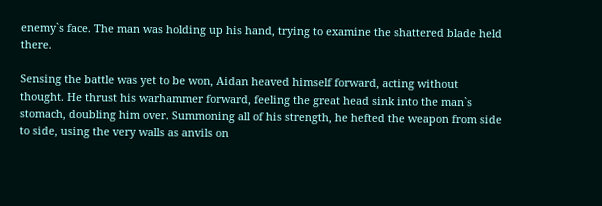enemy`s face. The man was holding up his hand, trying to examine the shattered blade held there.

Sensing the battle was yet to be won, Aidan heaved himself forward, acting without thought. He thrust his warhammer forward, feeling the great head sink into the man`s stomach, doubling him over. Summoning all of his strength, he hefted the weapon from side to side, using the very walls as anvils on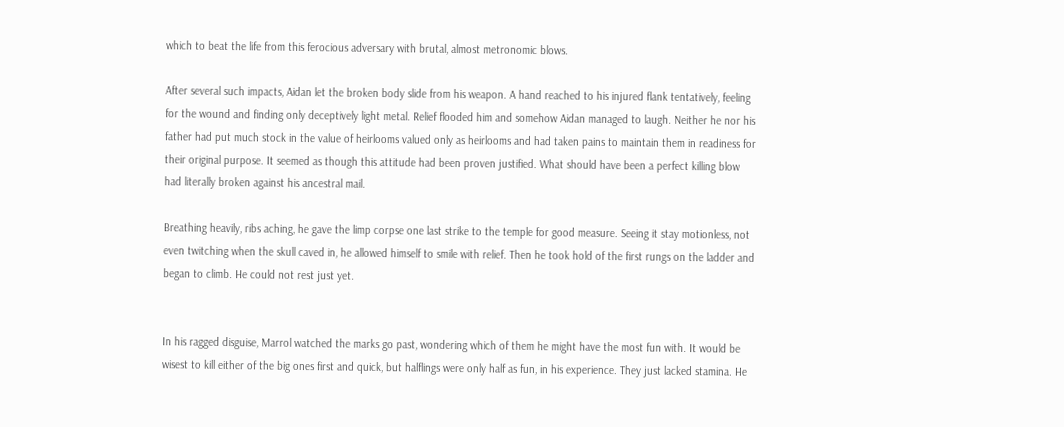which to beat the life from this ferocious adversary with brutal, almost metronomic blows.

After several such impacts, Aidan let the broken body slide from his weapon. A hand reached to his injured flank tentatively, feeling for the wound and finding only deceptively light metal. Relief flooded him and somehow Aidan managed to laugh. Neither he nor his father had put much stock in the value of heirlooms valued only as heirlooms and had taken pains to maintain them in readiness for their original purpose. It seemed as though this attitude had been proven justified. What should have been a perfect killing blow had literally broken against his ancestral mail.

Breathing heavily, ribs aching, he gave the limp corpse one last strike to the temple for good measure. Seeing it stay motionless, not even twitching when the skull caved in, he allowed himself to smile with relief. Then he took hold of the first rungs on the ladder and began to climb. He could not rest just yet.


In his ragged disguise, Marrol watched the marks go past, wondering which of them he might have the most fun with. It would be wisest to kill either of the big ones first and quick, but halflings were only half as fun, in his experience. They just lacked stamina. He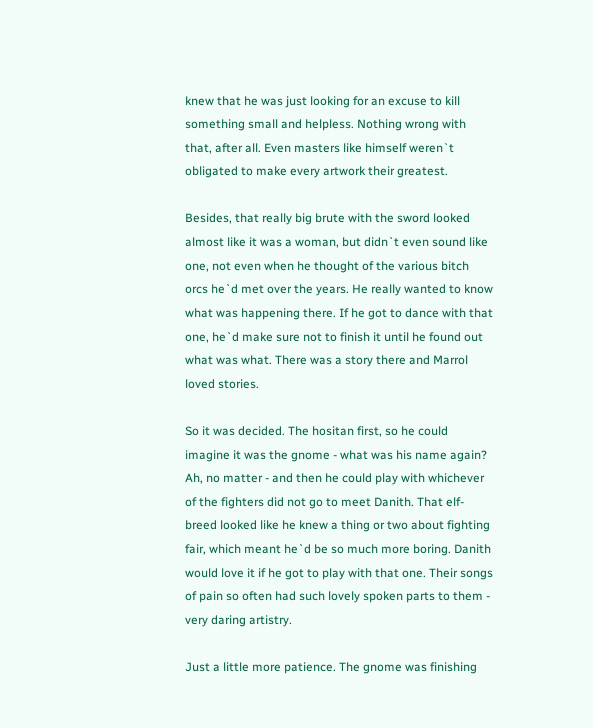knew that he was just looking for an excuse to kill something small and helpless. Nothing wrong with that, after all. Even masters like himself weren`t obligated to make every artwork their greatest.

Besides, that really big brute with the sword looked almost like it was a woman, but didn`t even sound like one, not even when he thought of the various bitch orcs he`d met over the years. He really wanted to know what was happening there. If he got to dance with that one, he`d make sure not to finish it until he found out what was what. There was a story there and Marrol loved stories.

So it was decided. The hositan first, so he could imagine it was the gnome - what was his name again? Ah, no matter - and then he could play with whichever of the fighters did not go to meet Danith. That elf-breed looked like he knew a thing or two about fighting fair, which meant he`d be so much more boring. Danith would love it if he got to play with that one. Their songs of pain so often had such lovely spoken parts to them - very daring artistry.

Just a little more patience. The gnome was finishing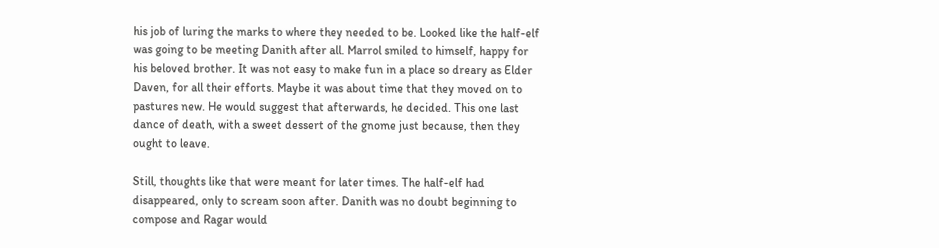his job of luring the marks to where they needed to be. Looked like the half-elf was going to be meeting Danith after all. Marrol smiled to himself, happy for his beloved brother. It was not easy to make fun in a place so dreary as Elder Daven, for all their efforts. Maybe it was about time that they moved on to pastures new. He would suggest that afterwards, he decided. This one last dance of death, with a sweet dessert of the gnome just because, then they ought to leave.

Still, thoughts like that were meant for later times. The half-elf had disappeared, only to scream soon after. Danith was no doubt beginning to compose and Ragar would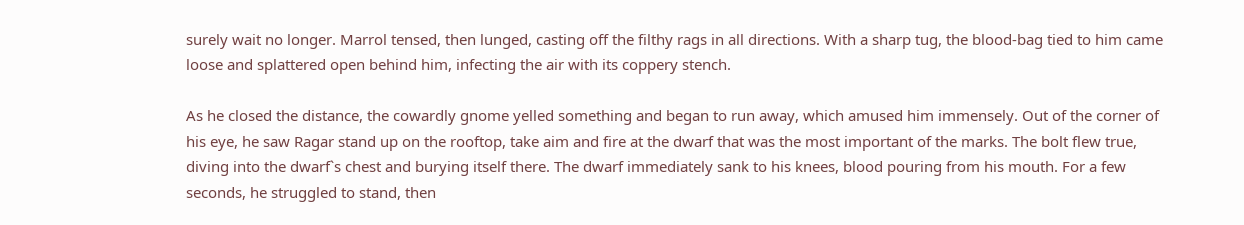surely wait no longer. Marrol tensed, then lunged, casting off the filthy rags in all directions. With a sharp tug, the blood-bag tied to him came loose and splattered open behind him, infecting the air with its coppery stench.

As he closed the distance, the cowardly gnome yelled something and began to run away, which amused him immensely. Out of the corner of his eye, he saw Ragar stand up on the rooftop, take aim and fire at the dwarf that was the most important of the marks. The bolt flew true, diving into the dwarf`s chest and burying itself there. The dwarf immediately sank to his knees, blood pouring from his mouth. For a few seconds, he struggled to stand, then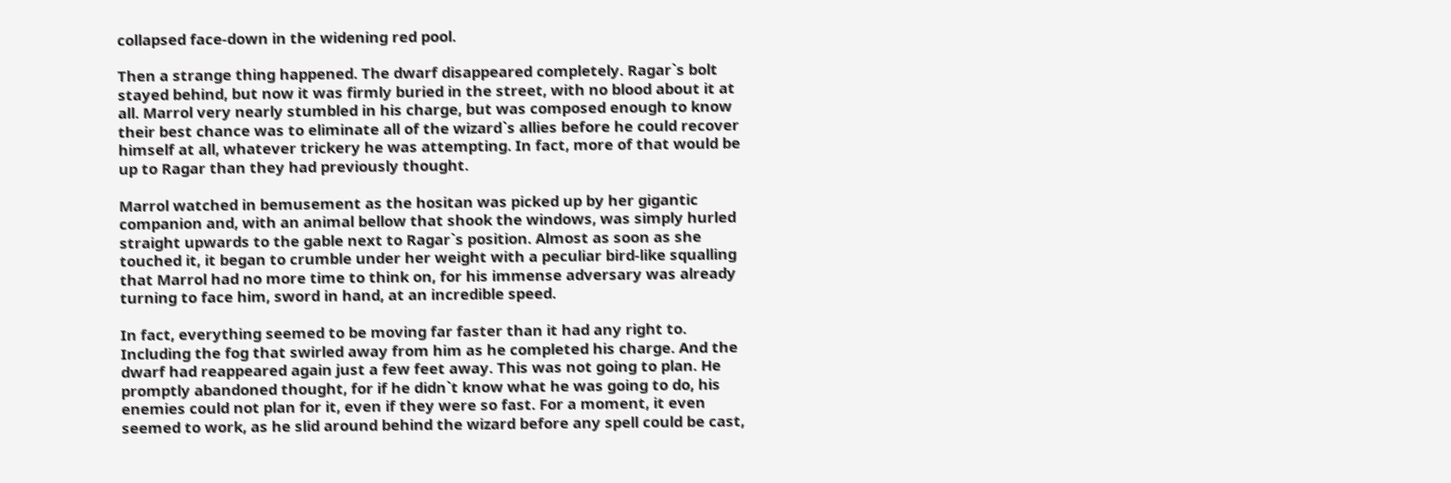collapsed face-down in the widening red pool.

Then a strange thing happened. The dwarf disappeared completely. Ragar`s bolt stayed behind, but now it was firmly buried in the street, with no blood about it at all. Marrol very nearly stumbled in his charge, but was composed enough to know their best chance was to eliminate all of the wizard`s allies before he could recover himself at all, whatever trickery he was attempting. In fact, more of that would be up to Ragar than they had previously thought.

Marrol watched in bemusement as the hositan was picked up by her gigantic companion and, with an animal bellow that shook the windows, was simply hurled straight upwards to the gable next to Ragar`s position. Almost as soon as she touched it, it began to crumble under her weight with a peculiar bird-like squalling that Marrol had no more time to think on, for his immense adversary was already turning to face him, sword in hand, at an incredible speed.

In fact, everything seemed to be moving far faster than it had any right to. Including the fog that swirled away from him as he completed his charge. And the dwarf had reappeared again just a few feet away. This was not going to plan. He promptly abandoned thought, for if he didn`t know what he was going to do, his enemies could not plan for it, even if they were so fast. For a moment, it even seemed to work, as he slid around behind the wizard before any spell could be cast,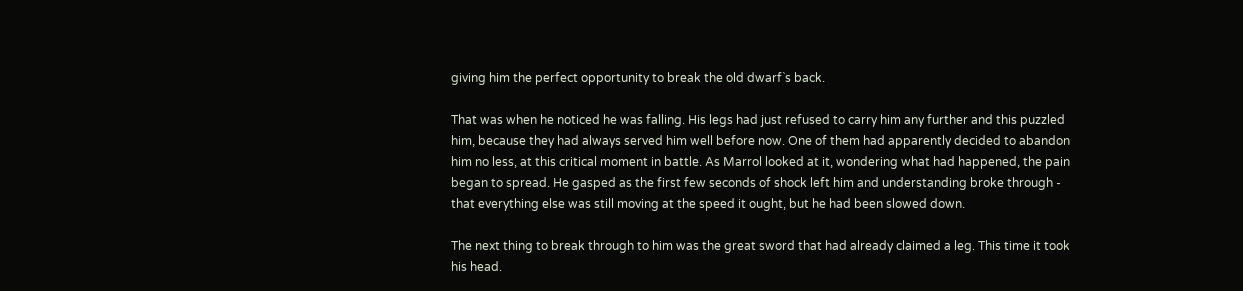giving him the perfect opportunity to break the old dwarf`s back.

That was when he noticed he was falling. His legs had just refused to carry him any further and this puzzled him, because they had always served him well before now. One of them had apparently decided to abandon him no less, at this critical moment in battle. As Marrol looked at it, wondering what had happened, the pain began to spread. He gasped as the first few seconds of shock left him and understanding broke through - that everything else was still moving at the speed it ought, but he had been slowed down.

The next thing to break through to him was the great sword that had already claimed a leg. This time it took his head.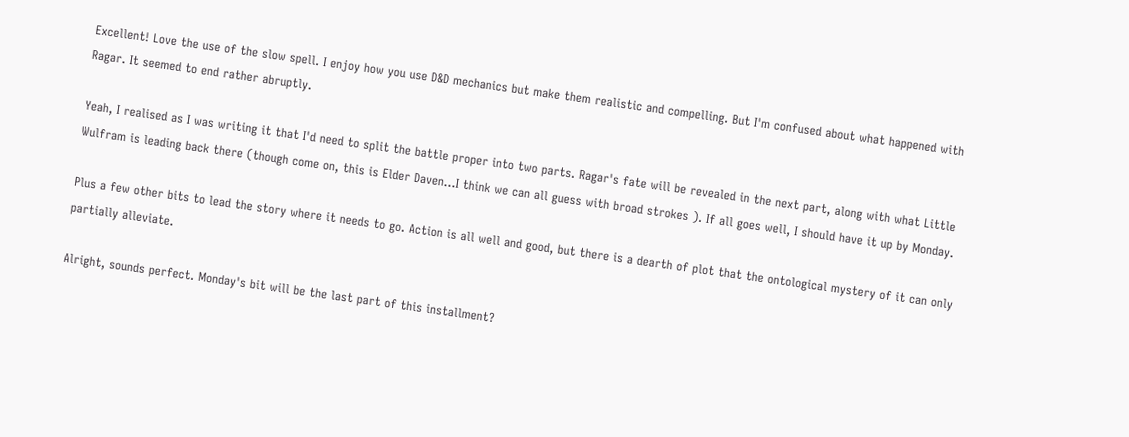Excellent! Love the use of the slow spell. I enjoy how you use D&D mechanics but make them realistic and compelling. But I'm confused about what happened with Ragar. It seemed to end rather abruptly.

Yeah, I realised as I was writing it that I'd need to split the battle proper into two parts. Ragar's fate will be revealed in the next part, along with what Little Wulfram is leading back there (though come on, this is Elder Daven...I think we can all guess with broad strokes ). If all goes well, I should have it up by Monday.

Plus a few other bits to lead the story where it needs to go. Action is all well and good, but there is a dearth of plot that the ontological mystery of it can only partially alleviate.

Alright, sounds perfect. Monday's bit will be the last part of this installment?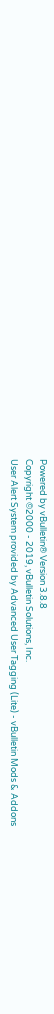Powered by vBulletin® Version 3.8.8
Copyright ©2000 - 2019, vBulletin Solutions, Inc.
User Alert System provided by Advanced User Tagging (Lite) - vBulletin Mods & Addons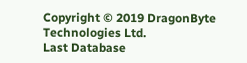Copyright © 2019 DragonByte Technologies Ltd.
Last Database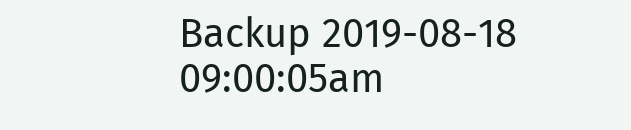Backup 2019-08-18 09:00:05am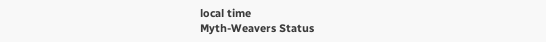local time
Myth-Weavers Status